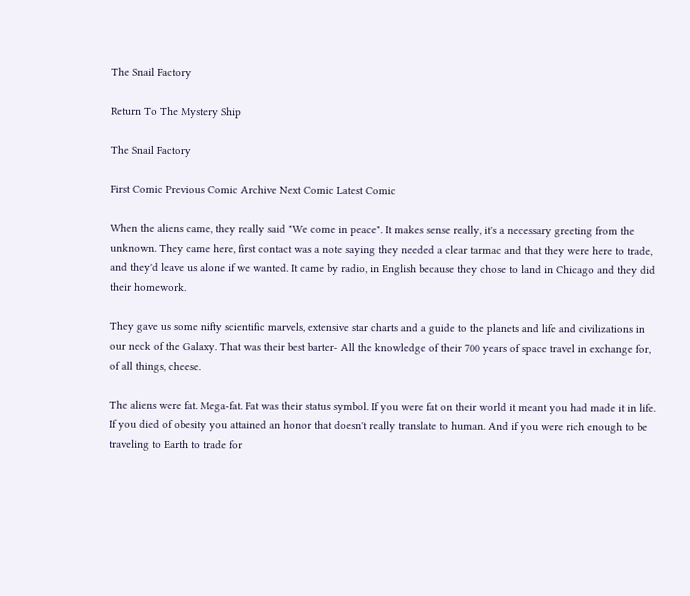The Snail Factory

Return To The Mystery Ship

The Snail Factory

First Comic Previous Comic Archive Next Comic Latest Comic

When the aliens came, they really said "We come in peace". It makes sense really, it's a necessary greeting from the unknown. They came here, first contact was a note saying they needed a clear tarmac and that they were here to trade, and they'd leave us alone if we wanted. It came by radio, in English because they chose to land in Chicago and they did their homework.

They gave us some nifty scientific marvels, extensive star charts and a guide to the planets and life and civilizations in our neck of the Galaxy. That was their best barter- All the knowledge of their 700 years of space travel in exchange for, of all things, cheese.

The aliens were fat. Mega-fat. Fat was their status symbol. If you were fat on their world it meant you had made it in life. If you died of obesity you attained an honor that doesn't really translate to human. And if you were rich enough to be traveling to Earth to trade for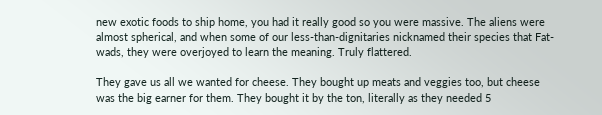new exotic foods to ship home, you had it really good so you were massive. The aliens were almost spherical, and when some of our less-than-dignitaries nicknamed their species that Fat-wads, they were overjoyed to learn the meaning. Truly flattered.

They gave us all we wanted for cheese. They bought up meats and veggies too, but cheese was the big earner for them. They bought it by the ton, literally as they needed 5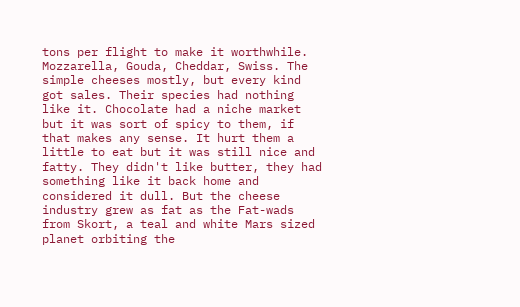tons per flight to make it worthwhile. Mozzarella, Gouda, Cheddar, Swiss. The simple cheeses mostly, but every kind got sales. Their species had nothing like it. Chocolate had a niche market but it was sort of spicy to them, if that makes any sense. It hurt them a little to eat but it was still nice and fatty. They didn't like butter, they had something like it back home and considered it dull. But the cheese industry grew as fat as the Fat-wads from Skort, a teal and white Mars sized planet orbiting the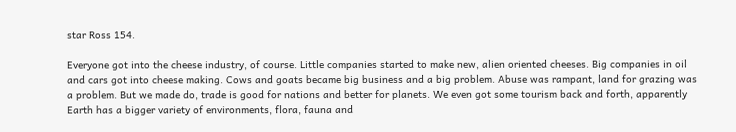star Ross 154.

Everyone got into the cheese industry, of course. Little companies started to make new, alien oriented cheeses. Big companies in oil and cars got into cheese making. Cows and goats became big business and a big problem. Abuse was rampant, land for grazing was a problem. But we made do, trade is good for nations and better for planets. We even got some tourism back and forth, apparently Earth has a bigger variety of environments, flora, fauna and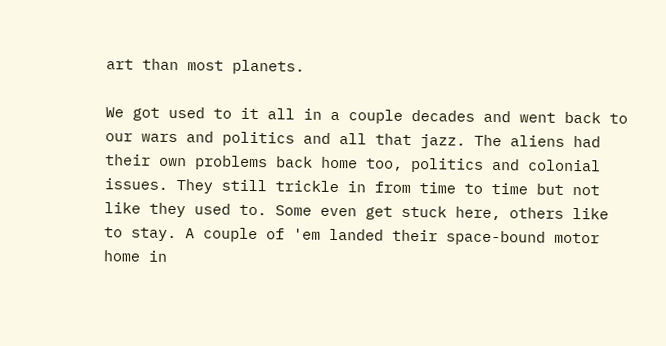art than most planets.

We got used to it all in a couple decades and went back to our wars and politics and all that jazz. The aliens had their own problems back home too, politics and colonial issues. They still trickle in from time to time but not like they used to. Some even get stuck here, others like to stay. A couple of 'em landed their space-bound motor home in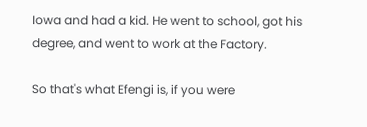Iowa and had a kid. He went to school, got his degree, and went to work at the Factory.

So that's what Efengi is, if you were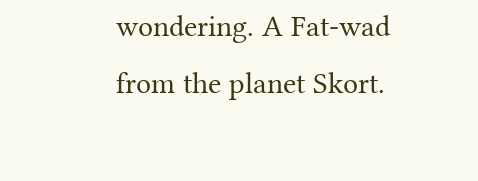wondering. A Fat-wad from the planet Skort.